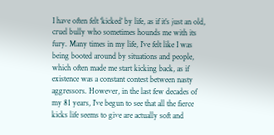I have often felt ‘kicked’ by life, as if it’s just an old, cruel bully who sometimes hounds me with its fury. Many times in my life, I’ve felt like I was being booted around by situations and people, which often made me start kicking back, as if existence was a constant contest between nasty aggressors. However, in the last few decades of my 81 years, I’ve begun to see that all the fierce kicks life seems to give are actually soft and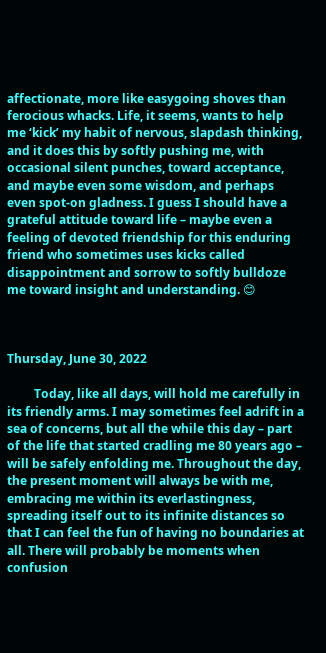affectionate, more like easygoing shoves than ferocious whacks. Life, it seems, wants to help me ‘kick’ my habit of nervous, slapdash thinking, and it does this by softly pushing me, with occasional silent punches, toward acceptance, and maybe even some wisdom, and perhaps even spot-on gladness. I guess I should have a grateful attitude toward life – maybe even a feeling of devoted friendship for this enduring friend who sometimes uses kicks called disappointment and sorrow to softly bulldoze me toward insight and understanding. 😊



Thursday, June 30, 2022

         Today, like all days, will hold me carefully in its friendly arms. I may sometimes feel adrift in a sea of concerns, but all the while this day – part of the life that started cradling me 80 years ago – will be safely enfolding me. Throughout the day, the present moment will always be with me, embracing me within its everlastingness, spreading itself out to its infinite distances so that I can feel the fun of having no boundaries at all. There will probably be moments when confusion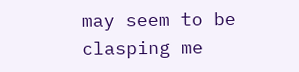may seem to be clasping me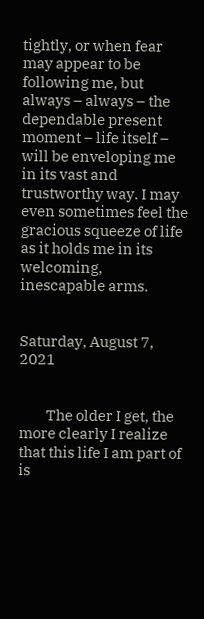tightly, or when fear may appear to be following me, but always – always – the dependable present moment – life itself – will be enveloping me in its vast and trustworthy way. I may even sometimes feel the gracious squeeze of life as it holds me in its welcoming, inescapable arms.


Saturday, August 7, 2021


         The older I get, the more clearly I realize that this life I am part of is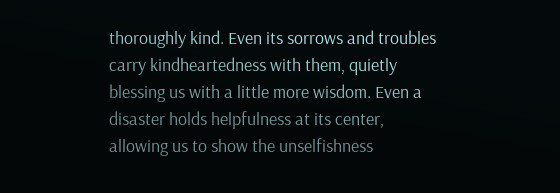thoroughly kind. Even its sorrows and troubles carry kindheartedness with them, quietly blessing us with a little more wisdom. Even a disaster holds helpfulness at its center, allowing us to show the unselfishness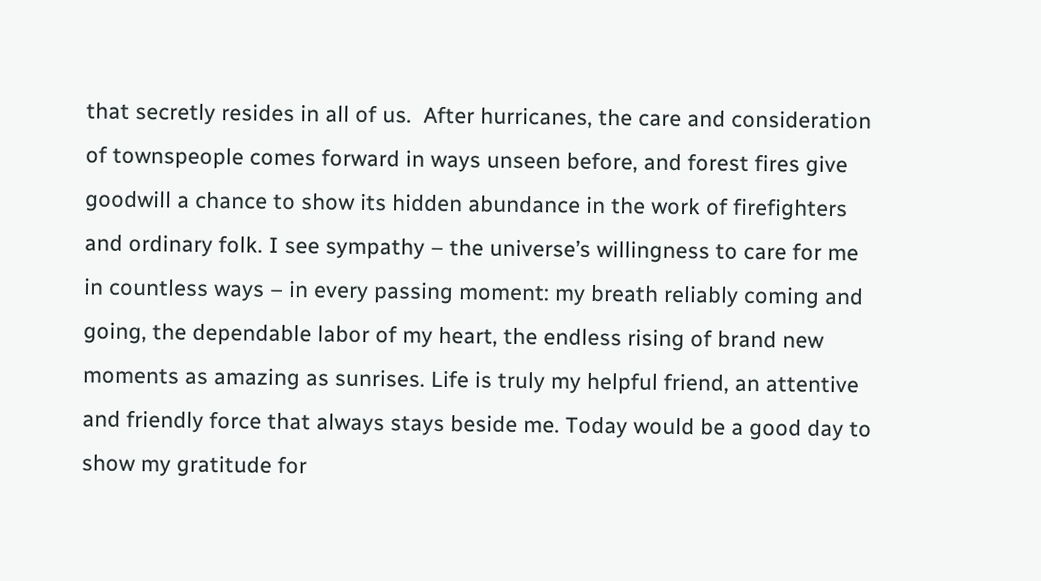that secretly resides in all of us.  After hurricanes, the care and consideration of townspeople comes forward in ways unseen before, and forest fires give goodwill a chance to show its hidden abundance in the work of firefighters and ordinary folk. I see sympathy – the universe’s willingness to care for me in countless ways – in every passing moment: my breath reliably coming and going, the dependable labor of my heart, the endless rising of brand new moments as amazing as sunrises. Life is truly my helpful friend, an attentive and friendly force that always stays beside me. Today would be a good day to show my gratitude for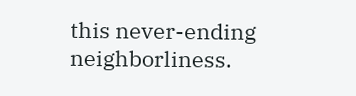this never-ending neighborliness.